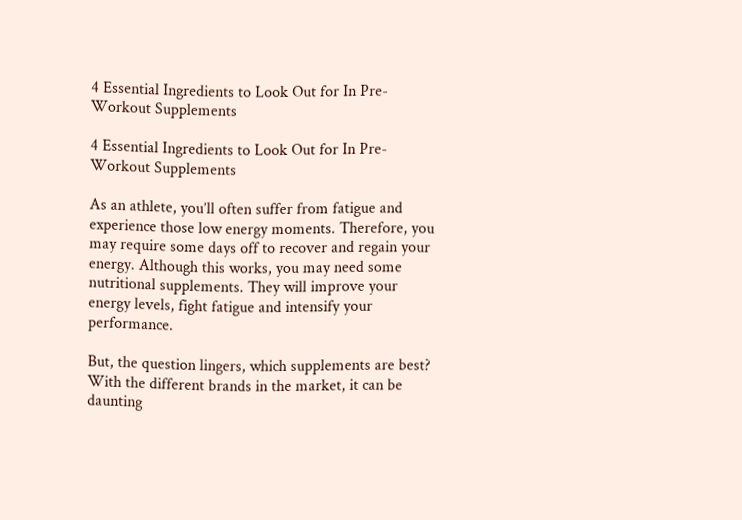4 Essential Ingredients to Look Out for In Pre-Workout Supplements

4 Essential Ingredients to Look Out for In Pre-Workout Supplements

As an athlete, you’ll often suffer from fatigue and experience those low energy moments. Therefore, you may require some days off to recover and regain your energy. Although this works, you may need some nutritional supplements. They will improve your energy levels, fight fatigue and intensify your performance.

But, the question lingers, which supplements are best? With the different brands in the market, it can be daunting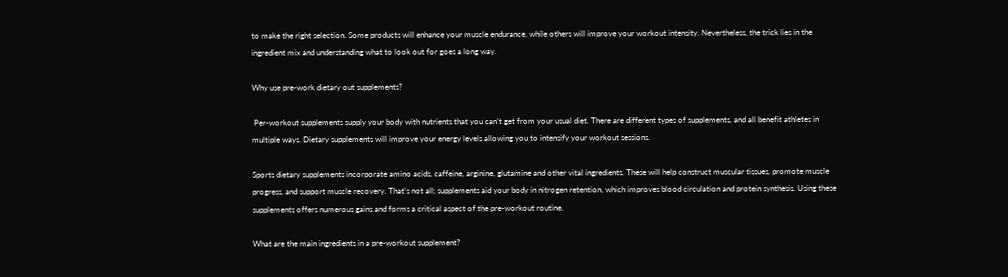to make the right selection. Some products will enhance your muscle endurance, while others will improve your workout intensity. Nevertheless, the trick lies in the ingredient mix and understanding what to look out for goes a long way.

Why use pre-work dietary out supplements?

 Per-workout supplements supply your body with nutrients that you can’t get from your usual diet. There are different types of supplements, and all benefit athletes in multiple ways. Dietary supplements will improve your energy levels allowing you to intensify your workout sessions.

Sports dietary supplements incorporate amino acids, caffeine, arginine, glutamine and other vital ingredients. These will help construct muscular tissues, promote muscle progress, and support muscle recovery. That’s not all; supplements aid your body in nitrogen retention, which improves blood circulation and protein synthesis. Using these supplements offers numerous gains and forms a critical aspect of the pre-workout routine.

What are the main ingredients in a pre-workout supplement?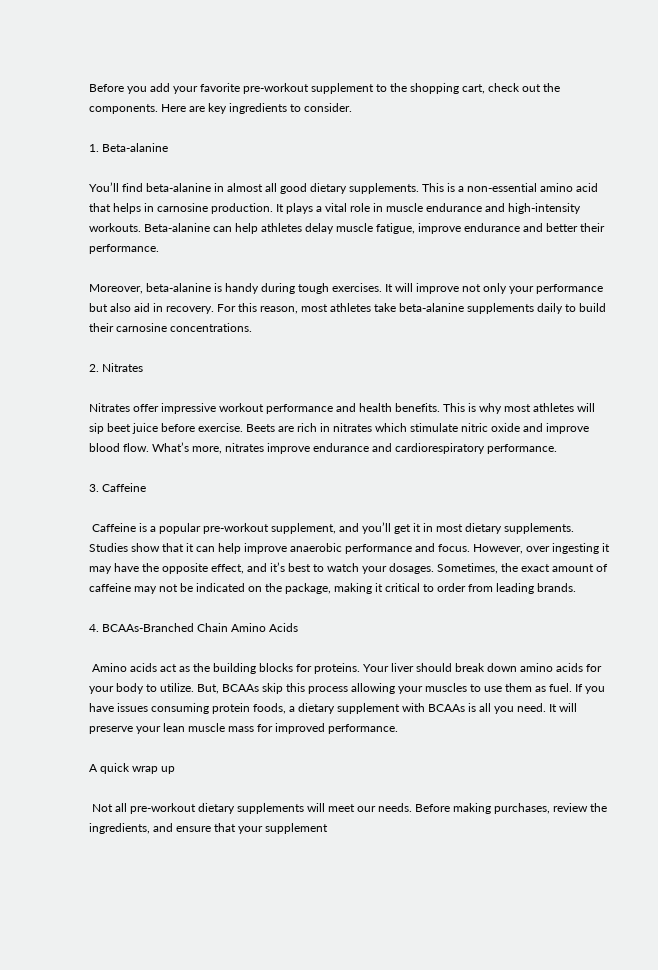Before you add your favorite pre-workout supplement to the shopping cart, check out the components. Here are key ingredients to consider.

1. Beta-alanine

You’ll find beta-alanine in almost all good dietary supplements. This is a non-essential amino acid that helps in carnosine production. It plays a vital role in muscle endurance and high-intensity workouts. Beta-alanine can help athletes delay muscle fatigue, improve endurance and better their performance.

Moreover, beta-alanine is handy during tough exercises. It will improve not only your performance but also aid in recovery. For this reason, most athletes take beta-alanine supplements daily to build their carnosine concentrations.

2. Nitrates

Nitrates offer impressive workout performance and health benefits. This is why most athletes will sip beet juice before exercise. Beets are rich in nitrates which stimulate nitric oxide and improve blood flow. What’s more, nitrates improve endurance and cardiorespiratory performance.

3. Caffeine

 Caffeine is a popular pre-workout supplement, and you’ll get it in most dietary supplements. Studies show that it can help improve anaerobic performance and focus. However, over ingesting it may have the opposite effect, and it’s best to watch your dosages. Sometimes, the exact amount of caffeine may not be indicated on the package, making it critical to order from leading brands.

4. BCAAs-Branched Chain Amino Acids

 Amino acids act as the building blocks for proteins. Your liver should break down amino acids for your body to utilize. But, BCAAs skip this process allowing your muscles to use them as fuel. If you have issues consuming protein foods, a dietary supplement with BCAAs is all you need. It will preserve your lean muscle mass for improved performance.

A quick wrap up

 Not all pre-workout dietary supplements will meet our needs. Before making purchases, review the ingredients, and ensure that your supplement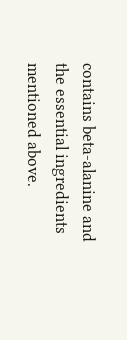contains beta-alanine and the essential ingredients mentioned above.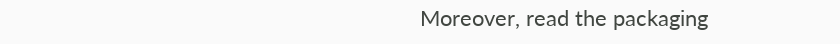Moreover, read the packaging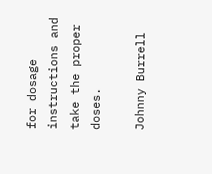for dosage instructions and take the proper doses.

Johnny Burrell